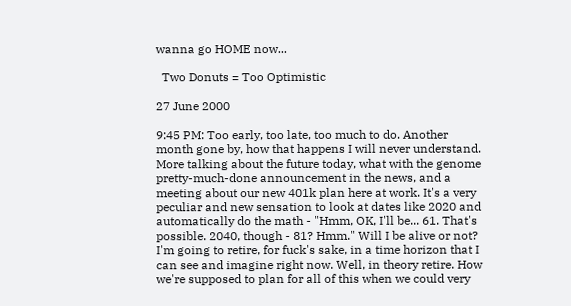wanna go HOME now...

  Two Donuts = Too Optimistic

27 June 2000

9:45 PM: Too early, too late, too much to do. Another month gone by, how that happens I will never understand. More talking about the future today, what with the genome pretty-much-done announcement in the news, and a meeting about our new 401k plan here at work. It's a very peculiar and new sensation to look at dates like 2020 and automatically do the math - "Hmm, OK, I'll be... 61. That's possible. 2040, though - 81? Hmm." Will I be alive or not? I'm going to retire, for fuck's sake, in a time horizon that I can see and imagine right now. Well, in theory retire. How we're supposed to plan for all of this when we could very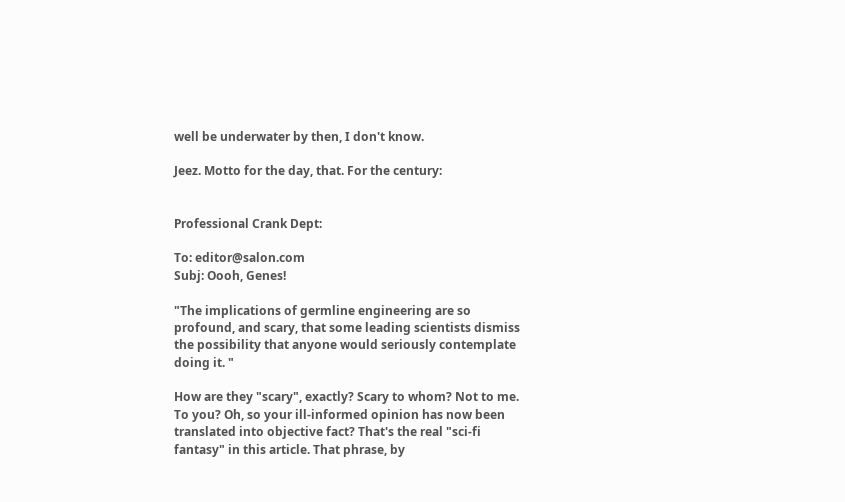well be underwater by then, I don't know.

Jeez. Motto for the day, that. For the century:


Professional Crank Dept:

To: editor@salon.com
Subj: Oooh, Genes!

"The implications of germline engineering are so profound, and scary, that some leading scientists dismiss the possibility that anyone would seriously contemplate doing it. "

How are they "scary", exactly? Scary to whom? Not to me. To you? Oh, so your ill-informed opinion has now been translated into objective fact? That's the real "sci-fi fantasy" in this article. That phrase, by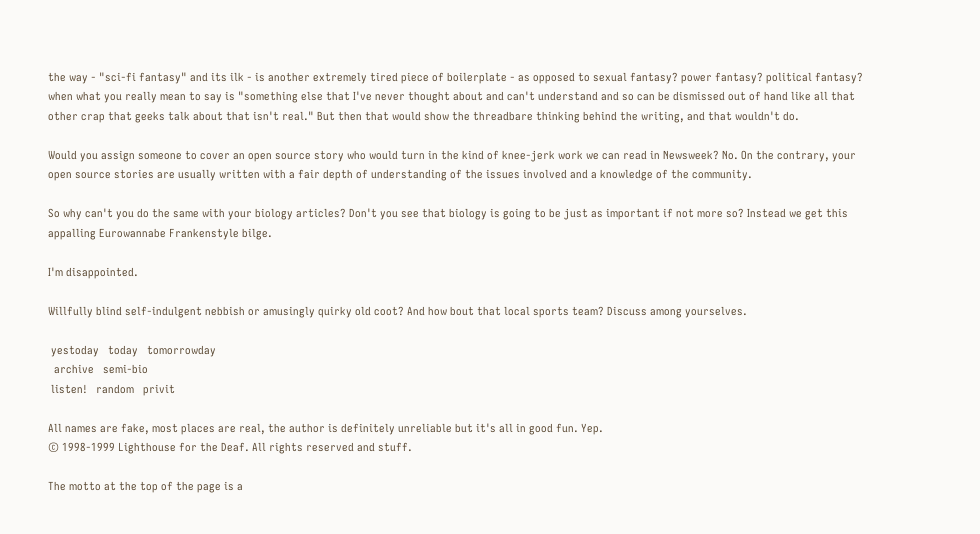the way - "sci-fi fantasy" and its ilk - is another extremely tired piece of boilerplate - as opposed to sexual fantasy? power fantasy? political fantasy? when what you really mean to say is "something else that I've never thought about and can't understand and so can be dismissed out of hand like all that other crap that geeks talk about that isn't real." But then that would show the threadbare thinking behind the writing, and that wouldn't do.

Would you assign someone to cover an open source story who would turn in the kind of knee-jerk work we can read in Newsweek? No. On the contrary, your open source stories are usually written with a fair depth of understanding of the issues involved and a knowledge of the community.

So why can't you do the same with your biology articles? Don't you see that biology is going to be just as important if not more so? Instead we get this appalling Eurowannabe Frankenstyle bilge.

I'm disappointed.

Willfully blind self-indulgent nebbish or amusingly quirky old coot? And how bout that local sports team? Discuss among yourselves.

 yestoday   today   tomorrowday
  archive   semi-bio
 listen!   random   privit

All names are fake, most places are real, the author is definitely unreliable but it's all in good fun. Yep.
© 1998-1999 Lighthouse for the Deaf. All rights reserved and stuff.

The motto at the top of the page is a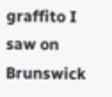graffito I saw on Brunswick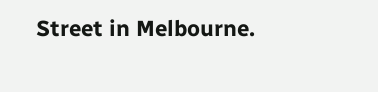Street in Melbourne.